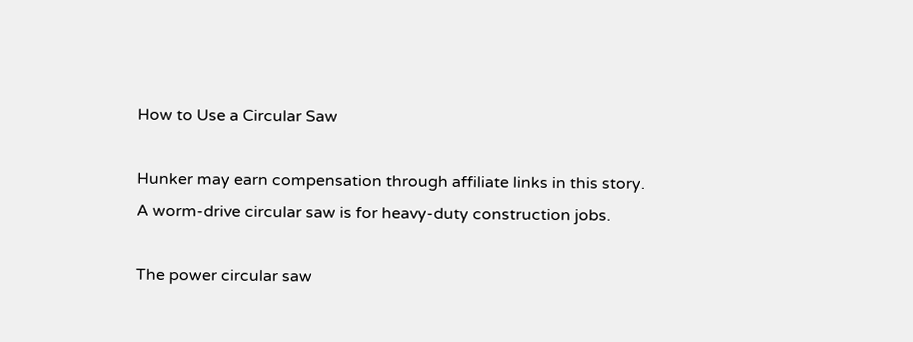How to Use a Circular Saw

Hunker may earn compensation through affiliate links in this story.
A worm-drive circular saw is for heavy-duty construction jobs.

The power circular saw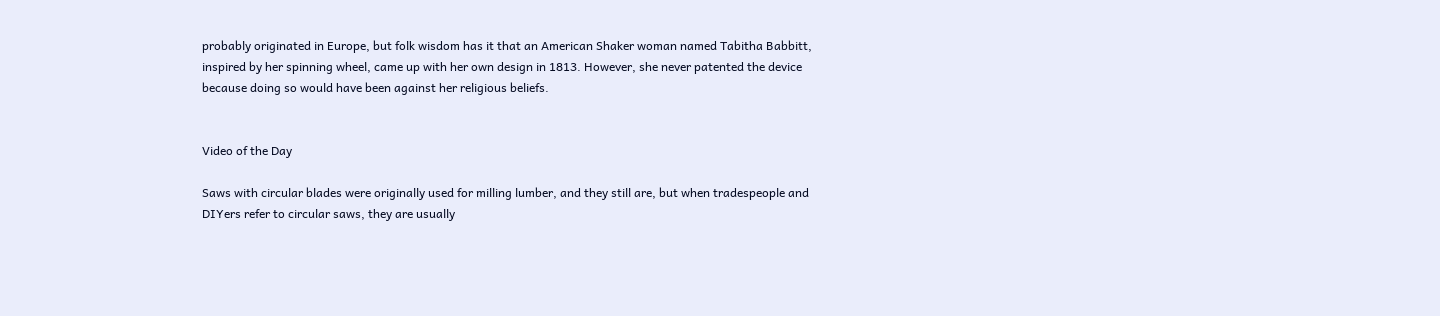probably originated in Europe, but folk wisdom has it that an American Shaker woman named Tabitha Babbitt, inspired by her spinning wheel, came up with her own design in 1813. However, she never patented the device because doing so would have been against her religious beliefs.


Video of the Day

Saws with circular blades were originally used for milling lumber, and they still are, but when tradespeople and DIYers refer to circular saws, they are usually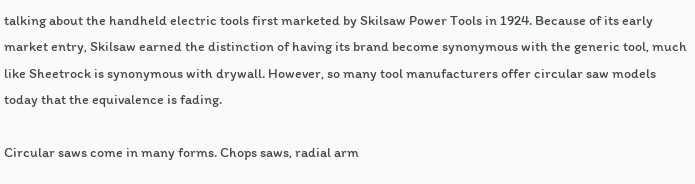talking about the handheld electric tools first marketed by Skilsaw Power Tools in 1924. Because of its early market entry, Skilsaw earned the distinction of having its brand become synonymous with the generic tool, much like Sheetrock is synonymous with drywall. However, so many tool manufacturers offer circular saw models today that the equivalence is fading.

Circular saws come in many forms. Chops saws, radial arm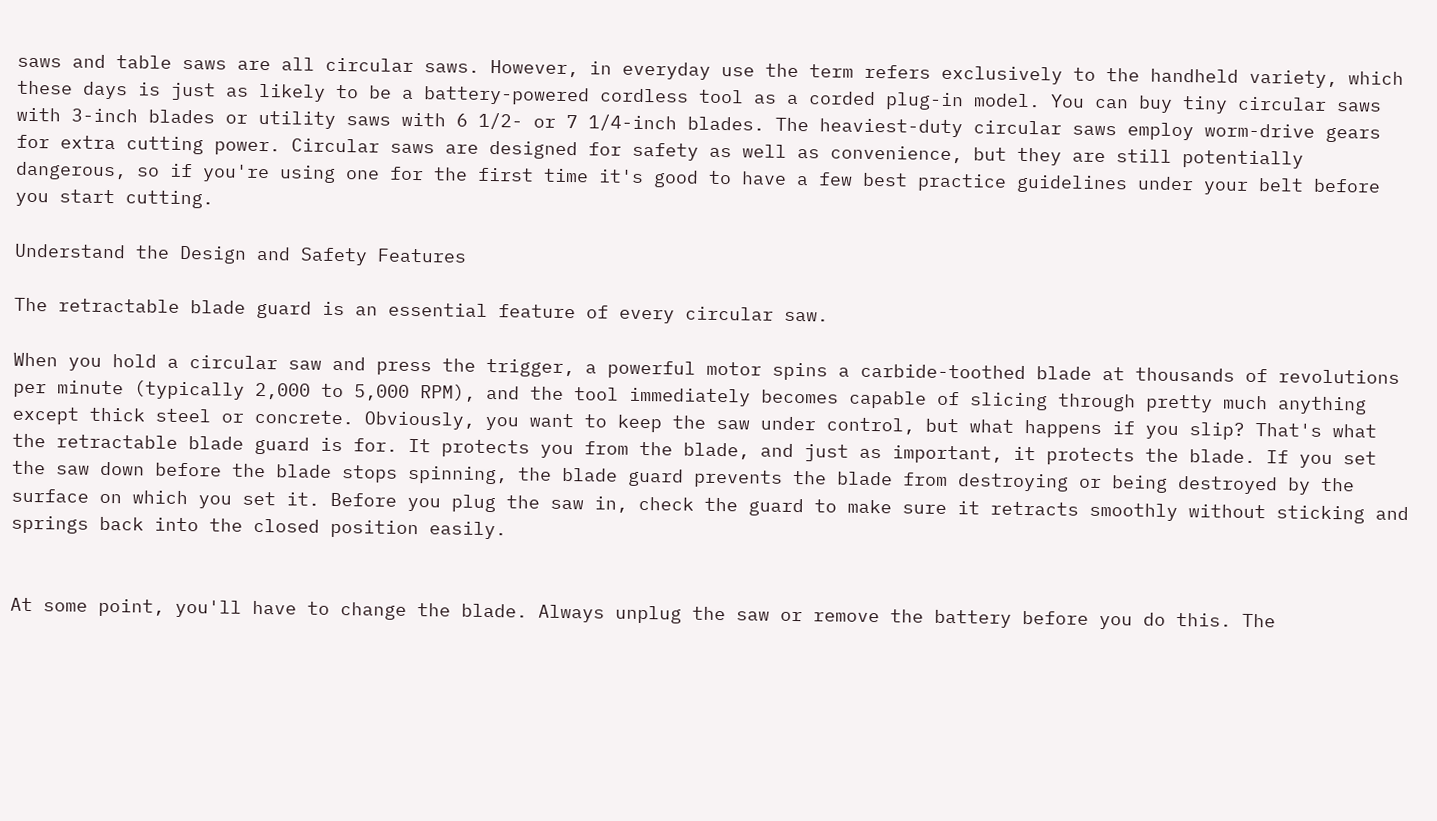saws and table saws are all circular saws. However, in everyday use the term refers exclusively to the handheld variety, which these days is just as likely to be a battery-powered cordless tool as a corded plug-in model. You can buy tiny circular saws with 3-inch blades or utility saws with 6 1/2- or 7 1/4-inch blades. The heaviest-duty circular saws employ worm-drive gears for extra cutting power. Circular saws are designed for safety as well as convenience, but they are still potentially dangerous, so if you're using one for the first time it's good to have a few best practice guidelines under your belt before you start cutting.

Understand the Design and Safety Features

The retractable blade guard is an essential feature of every circular saw.

When you hold a circular saw and press the trigger, a powerful motor spins a carbide-toothed blade at thousands of revolutions per minute (typically 2,000 to 5,000 RPM), and the tool immediately becomes capable of slicing through pretty much anything except thick steel or concrete. Obviously, you want to keep the saw under control, but what happens if you slip? That's what the retractable blade guard is for. It protects you from the blade, and just as important, it protects the blade. If you set the saw down before the blade stops spinning, the blade guard prevents the blade from destroying or being destroyed by the surface on which you set it. Before you plug the saw in, check the guard to make sure it retracts smoothly without sticking and springs back into the closed position easily.


At some point, you'll have to change the blade. Always unplug the saw or remove the battery before you do this. The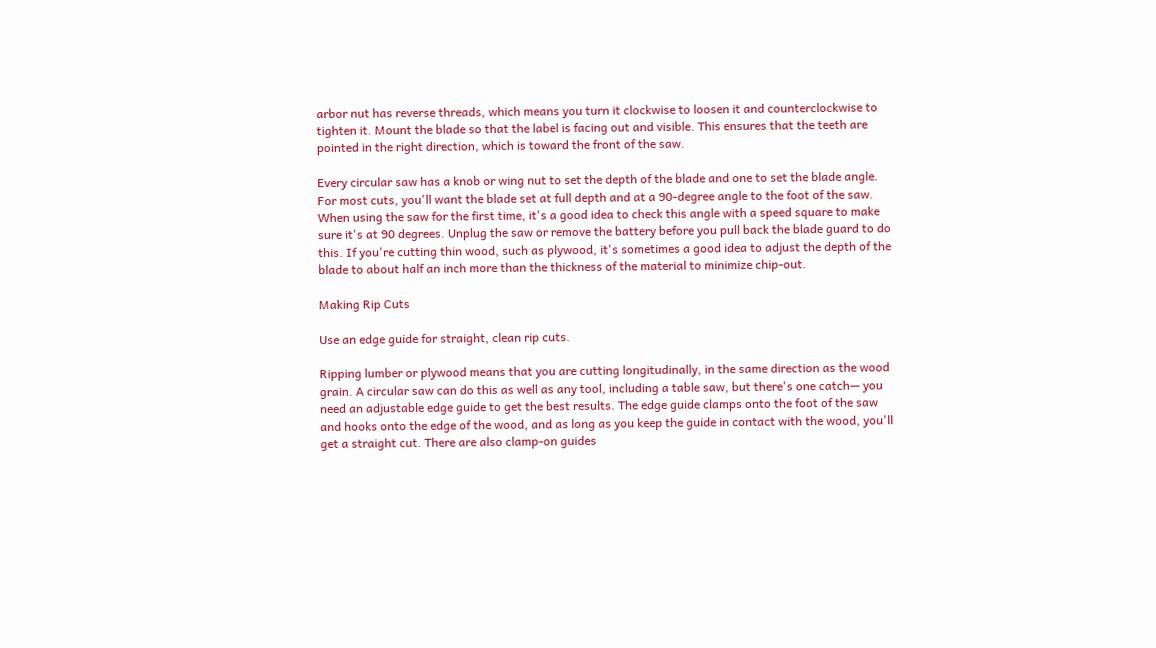arbor nut has reverse threads, which means you turn it clockwise to loosen it and counterclockwise to tighten it. Mount the blade so that the label is facing out and visible. This ensures that the teeth are pointed in the right direction, which is toward the front of the saw.

Every circular saw has a knob or wing nut to set the depth of the blade and one to set the blade angle. For most cuts, you'll want the blade set at full depth and at a 90-degree angle to the foot of the saw. When using the saw for the first time, it's a good idea to check this angle with a speed square to make sure it's at 90 degrees. Unplug the saw or remove the battery before you pull back the blade guard to do this. If you're cutting thin wood, such as plywood, it's sometimes a good idea to adjust the depth of the blade to about half an inch more than the thickness of the material to minimize chip-out.

Making Rip Cuts

Use an edge guide for straight, clean rip cuts.

Ripping lumber or plywood means that you are cutting longitudinally, in the same direction as the wood grain. A circular saw can do this as well as any tool, including a table saw, but there's one catch— you need an adjustable edge guide to get the best results. The edge guide clamps onto the foot of the saw and hooks onto the edge of the wood, and as long as you keep the guide in contact with the wood, you'll get a straight cut. There are also clamp-on guides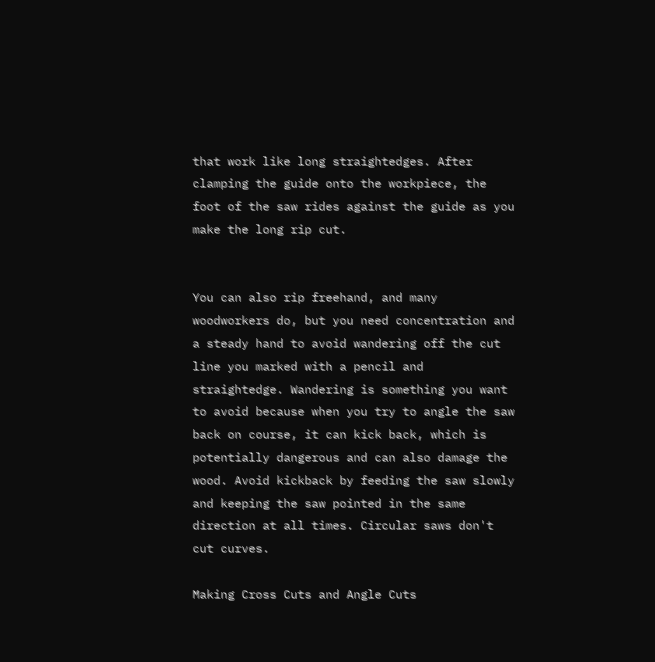that work like long straightedges. After clamping the guide onto the workpiece, the foot of the saw rides against the guide as you make the long rip cut.


You can also rip freehand, and many woodworkers do, but you need concentration and a steady hand to avoid wandering off the cut line you marked with a pencil and straightedge. Wandering is something you want to avoid because when you try to angle the saw back on course, it can kick back, which is potentially dangerous and can also damage the wood. Avoid kickback by feeding the saw slowly and keeping the saw pointed in the same direction at all times. Circular saws don't cut curves.

Making Cross Cuts and Angle Cuts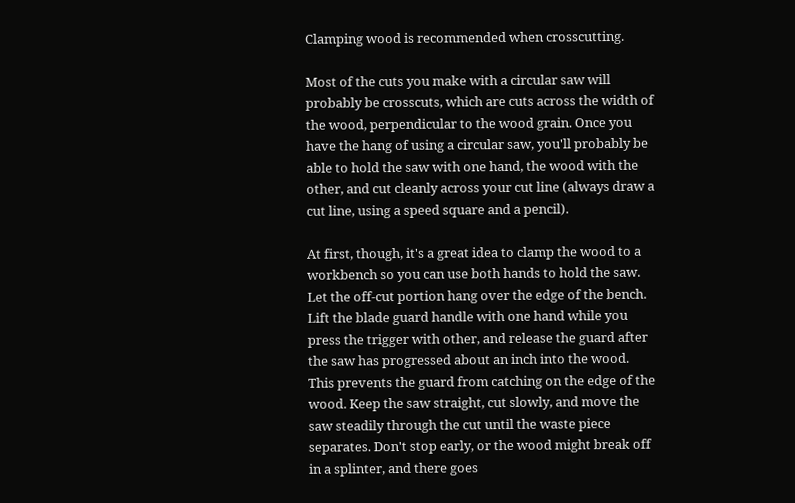Clamping wood is recommended when crosscutting.

Most of the cuts you make with a circular saw will probably be crosscuts, which are cuts across the width of the wood, perpendicular to the wood grain. Once you have the hang of using a circular saw, you'll probably be able to hold the saw with one hand, the wood with the other, and cut cleanly across your cut line (always draw a cut line, using a speed square and a pencil).

At first, though, it's a great idea to clamp the wood to a workbench so you can use both hands to hold the saw. Let the off-cut portion hang over the edge of the bench. Lift the blade guard handle with one hand while you press the trigger with other, and release the guard after the saw has progressed about an inch into the wood. This prevents the guard from catching on the edge of the wood. Keep the saw straight, cut slowly, and move the saw steadily through the cut until the waste piece separates. Don't stop early, or the wood might break off in a splinter, and there goes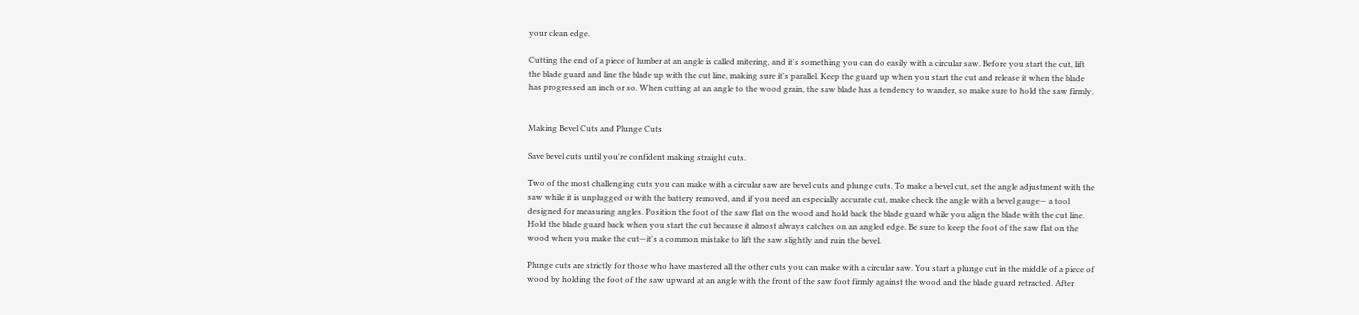your clean edge.

Cutting the end of a piece of lumber at an angle is called mitering, and it's something you can do easily with a circular saw. Before you start the cut, lift the blade guard and line the blade up with the cut line, making sure it's parallel. Keep the guard up when you start the cut and release it when the blade has progressed an inch or so. When cutting at an angle to the wood grain, the saw blade has a tendency to wander, so make sure to hold the saw firmly.


Making Bevel Cuts and Plunge Cuts

Save bevel cuts until you're confident making straight cuts.

Two of the most challenging cuts you can make with a circular saw are bevel cuts and plunge cuts. To make a bevel cut, set the angle adjustment with the saw while it is unplugged or with the battery removed, and if you need an especially accurate cut, make check the angle with a bevel gauge— a tool designed for measuring angles. Position the foot of the saw flat on the wood and hold back the blade guard while you align the blade with the cut line. Hold the blade guard back when you start the cut because it almost always catches on an angled edge. Be sure to keep the foot of the saw flat on the wood when you make the cut—it's a common mistake to lift the saw slightly and ruin the bevel.

Plunge cuts are strictly for those who have mastered all the other cuts you can make with a circular saw. You start a plunge cut in the middle of a piece of wood by holding the foot of the saw upward at an angle with the front of the saw foot firmly against the wood and the blade guard retracted. After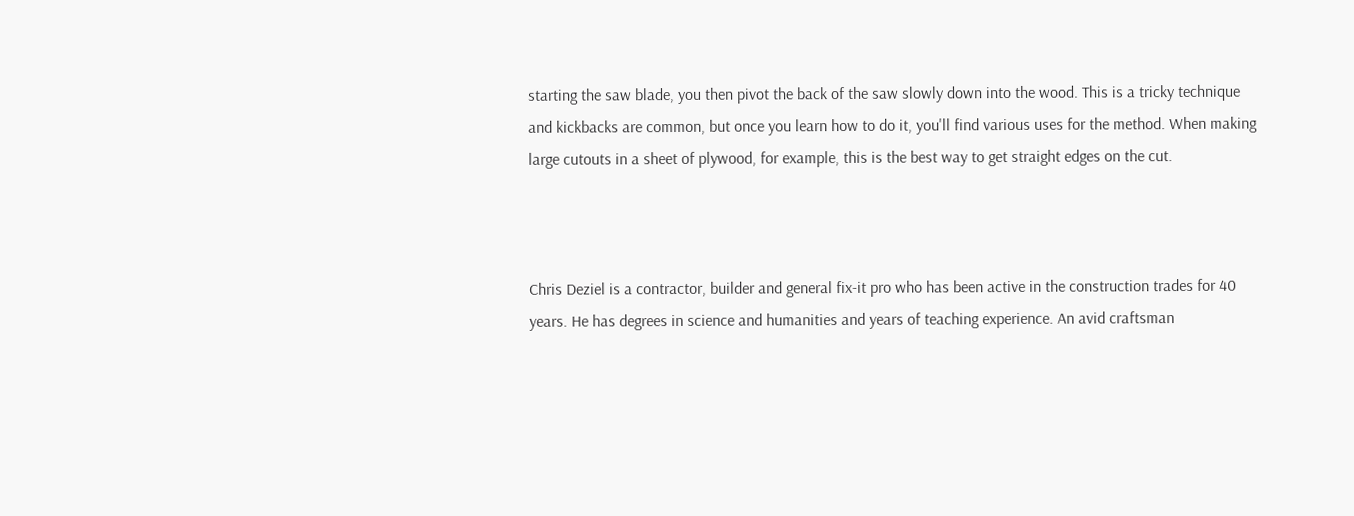starting the saw blade, you then pivot the back of the saw slowly down into the wood. This is a tricky technique and kickbacks are common, but once you learn how to do it, you'll find various uses for the method. When making large cutouts in a sheet of plywood, for example, this is the best way to get straight edges on the cut.



Chris Deziel is a contractor, builder and general fix-it pro who has been active in the construction trades for 40 years. He has degrees in science and humanities and years of teaching experience. An avid craftsman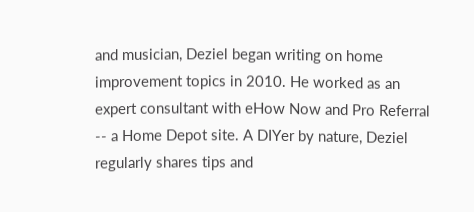and musician, Deziel began writing on home improvement topics in 2010. He worked as an expert consultant with eHow Now and Pro Referral -- a Home Depot site. A DIYer by nature, Deziel regularly shares tips and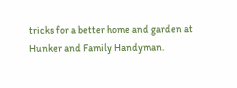tricks for a better home and garden at Hunker and Family Handyman.